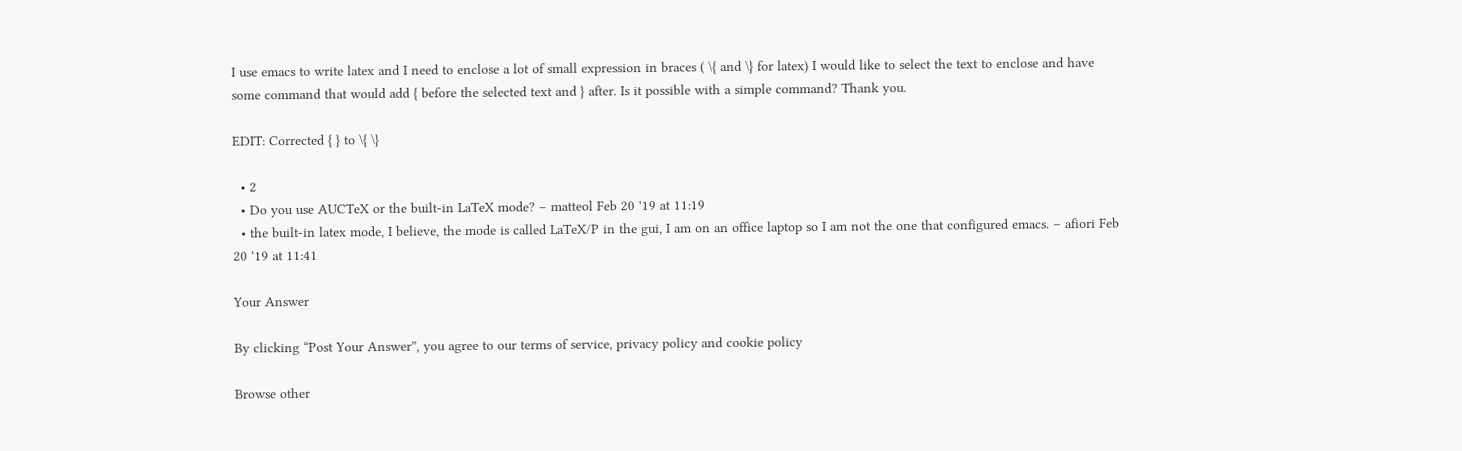I use emacs to write latex and I need to enclose a lot of small expression in braces ( \{ and \} for latex) I would like to select the text to enclose and have some command that would add { before the selected text and } after. Is it possible with a simple command? Thank you.

EDIT: Corrected { } to \{ \}

  • 2
  • Do you use AUCTeX or the built-in LaTeX mode? – matteol Feb 20 '19 at 11:19
  • the built-in latex mode, I believe, the mode is called LaTeX/P in the gui, I am on an office laptop so I am not the one that configured emacs. – afiori Feb 20 '19 at 11:41

Your Answer

By clicking “Post Your Answer”, you agree to our terms of service, privacy policy and cookie policy

Browse other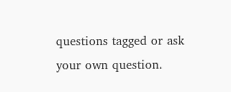questions tagged or ask your own question.